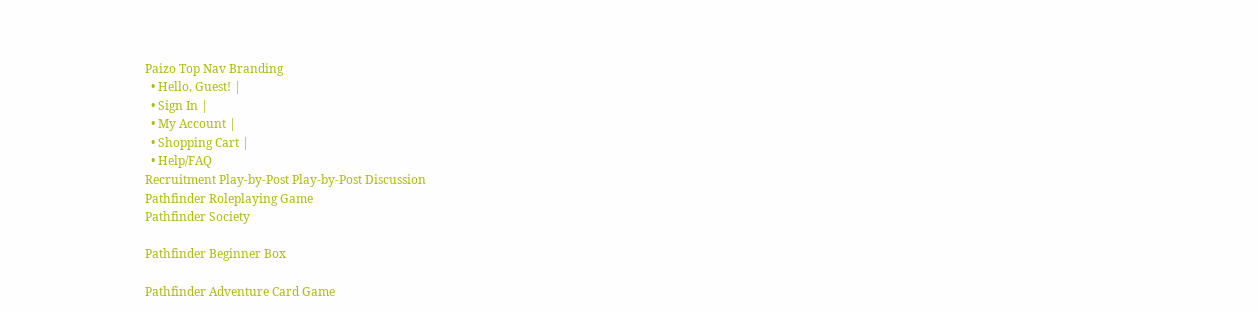Paizo Top Nav Branding
  • Hello, Guest! |
  • Sign In |
  • My Account |
  • Shopping Cart |
  • Help/FAQ
Recruitment Play-by-Post Play-by-Post Discussion
Pathfinder Roleplaying Game
Pathfinder Society

Pathfinder Beginner Box

Pathfinder Adventure Card Game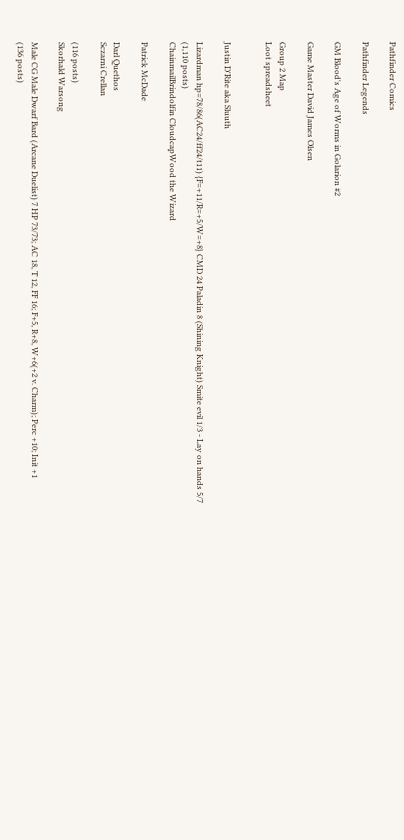Pathfinder Comics

Pathfinder Legends

GM Blood's Age of Worms in Golarion #2

Game Master David James Olsen

Group 2 Map
Loot spreadsheet


Justin D'Rite aka Sluuth

Lizardman hp=78/86(AC24/ff24/t11) {F=+11/R=+5/W=+8} CMD 24 Paladin 8 (Shining Knight) Smite evil 1/3 - Lay on hands 5/7
(1,110 posts)
ChainmailBrindolfin CloudcapWood the Wizard

Patrick McDade

Darl Quethos
Sczarni Crellan

(116 posts)
Skorhald Warsong

Male CG Male Dwarf Bard (Arcane Duelist) 7 HP 73/73; AC 18, T 12, FF 16; F+5, R+8, W+6(+2 v. Charm); Perc +10; Init +1
(136 posts)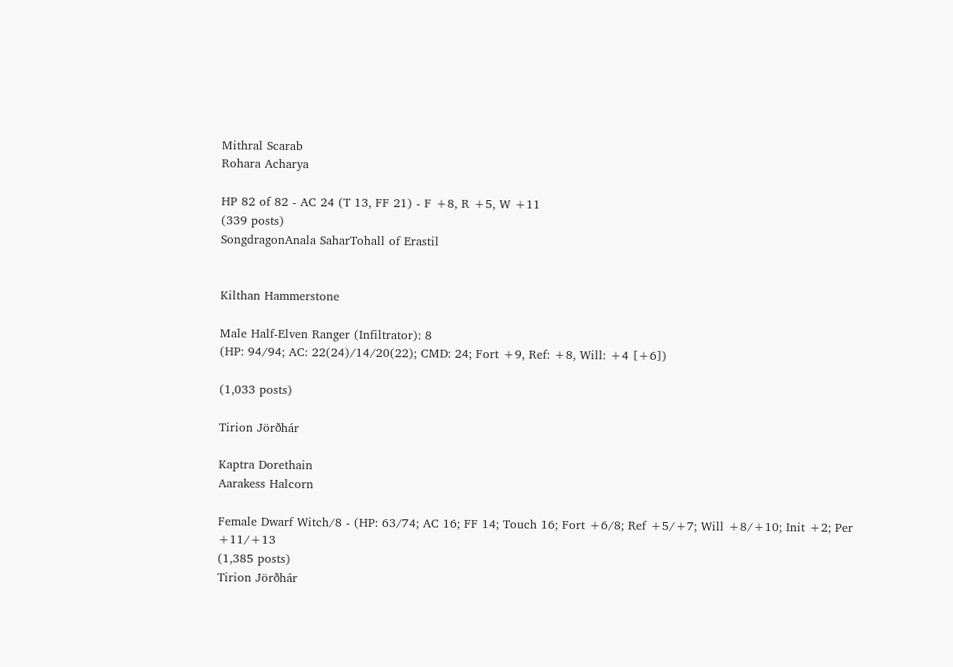Mithral Scarab
Rohara Acharya

HP 82 of 82 - AC 24 (T 13, FF 21) - F +8, R +5, W +11
(339 posts)
SongdragonAnala SaharTohall of Erastil


Kilthan Hammerstone

Male Half-Elven Ranger (Infiltrator): 8
(HP: 94/94; AC: 22(24)/14/20(22); CMD: 24; Fort +9, Ref: +8, Will: +4 [+6])

(1,033 posts)

Tirion Jörðhár

Kaptra Dorethain
Aarakess Halcorn

Female Dwarf Witch/8 - (HP: 63/74; AC 16; FF 14; Touch 16; Fort +6/8; Ref +5/+7; Will +8/+10; Init +2; Per +11/+13
(1,385 posts)
Tirion Jörðhár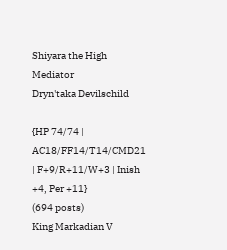Shiyara the High Mediator
Dryn'taka Devilschild

{HP 74/74 | AC18/FF14/T14/CMD21 | F+9/R+11/W+3 | Inish +4, Per +11}
(694 posts)
King Markadian V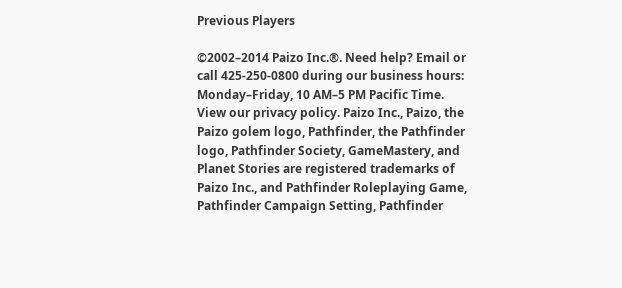Previous Players

©2002–2014 Paizo Inc.®. Need help? Email or call 425-250-0800 during our business hours: Monday–Friday, 10 AM–5 PM Pacific Time. View our privacy policy. Paizo Inc., Paizo, the Paizo golem logo, Pathfinder, the Pathfinder logo, Pathfinder Society, GameMastery, and Planet Stories are registered trademarks of Paizo Inc., and Pathfinder Roleplaying Game, Pathfinder Campaign Setting, Pathfinder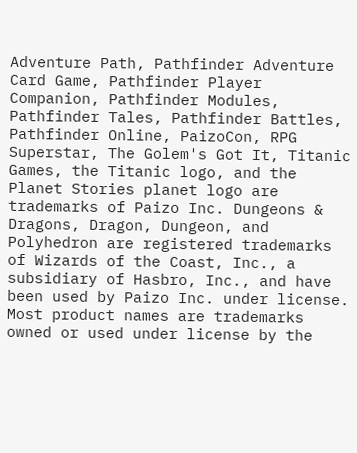Adventure Path, Pathfinder Adventure Card Game, Pathfinder Player Companion, Pathfinder Modules, Pathfinder Tales, Pathfinder Battles, Pathfinder Online, PaizoCon, RPG Superstar, The Golem's Got It, Titanic Games, the Titanic logo, and the Planet Stories planet logo are trademarks of Paizo Inc. Dungeons & Dragons, Dragon, Dungeon, and Polyhedron are registered trademarks of Wizards of the Coast, Inc., a subsidiary of Hasbro, Inc., and have been used by Paizo Inc. under license. Most product names are trademarks owned or used under license by the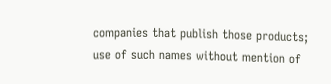companies that publish those products; use of such names without mention of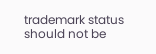trademark status should not be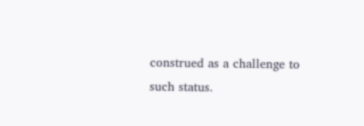construed as a challenge to such status.